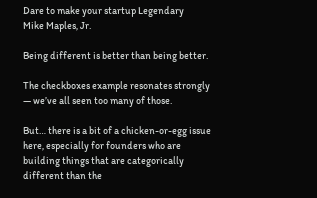Dare to make your startup Legendary
Mike Maples, Jr.

Being different is better than being better.

The checkboxes example resonates strongly — we’ve all seen too many of those.

But… there is a bit of a chicken-or-egg issue here, especially for founders who are building things that are categorically different than the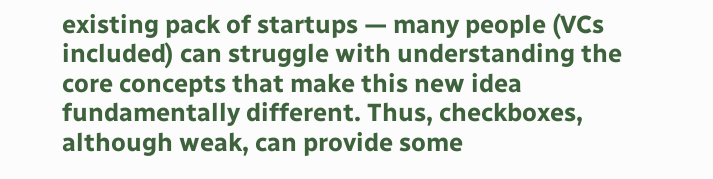existing pack of startups — many people (VCs included) can struggle with understanding the core concepts that make this new idea fundamentally different. Thus, checkboxes, although weak, can provide some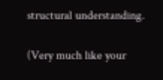structural understanding.

(Very much like your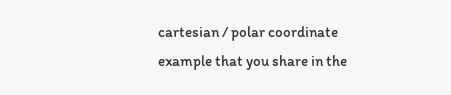cartesian / polar coordinate example that you share in the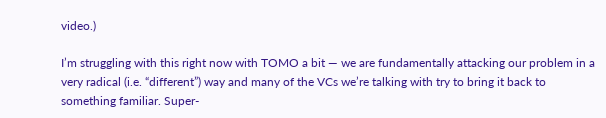video.)

I’m struggling with this right now with TOMO a bit — we are fundamentally attacking our problem in a very radical (i.e. “different”) way and many of the VCs we’re talking with try to bring it back to something familiar. Super-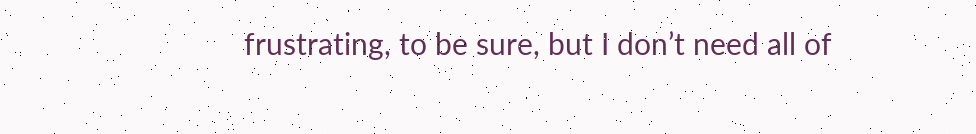frustrating, to be sure, but I don’t need all of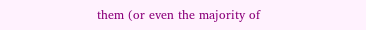them (or even the majority of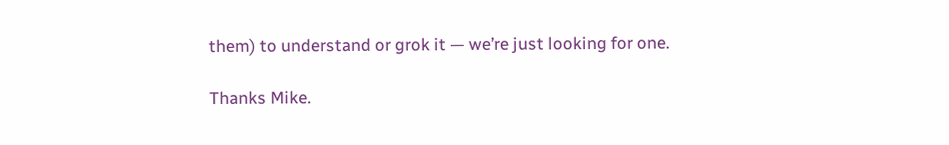them) to understand or grok it — we’re just looking for one.

Thanks Mike.